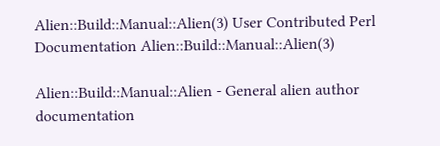Alien::Build::Manual::Alien(3) User Contributed Perl Documentation Alien::Build::Manual::Alien(3)

Alien::Build::Manual::Alien - General alien author documentation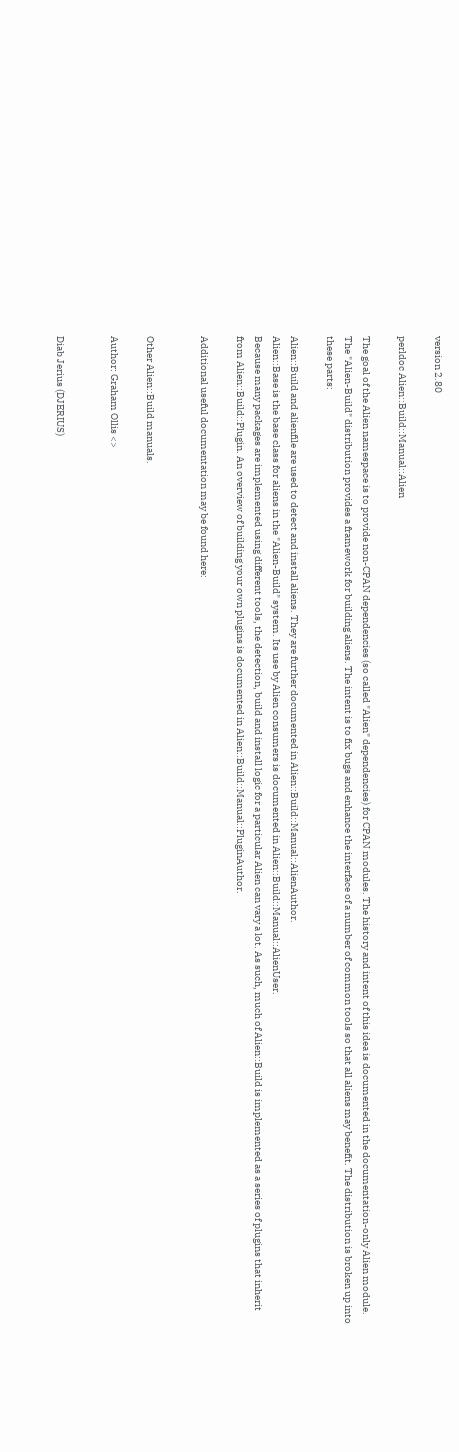version 2.80

perldoc Alien::Build::Manual::Alien

The goal of the Alien namespace is to provide non-CPAN dependencies (so called "Alien" dependencies) for CPAN modules. The history and intent of this idea is documented in the documentation-only Alien module. The "Alien-Build" distribution provides a framework for building aliens. The intent is to fix bugs and enhance the interface of a number of common tools so that all aliens may benefit. The distribution is broken up into these parts:

Alien::Build and alienfile are used to detect and install aliens. They are further documented in Alien::Build::Manual::AlienAuthor.
Alien::Base is the base class for aliens in the "Alien-Build" system. Its use by Alien consumers is documented in Alien::Build::Manual::AlienUser.
Because many packages are implemented using different tools, the detection, build and install logic for a particular Alien can vary a lot. As such, much of Alien::Build is implemented as a series of plugins that inherit from Alien::Build::Plugin. An overview of building your own plugins is documented in Alien::Build::Manual::PluginAuthor.

Additional useful documentation may be found here:


Other Alien::Build manuals.

Author: Graham Ollis <>


Diab Jerius (DJERIUS)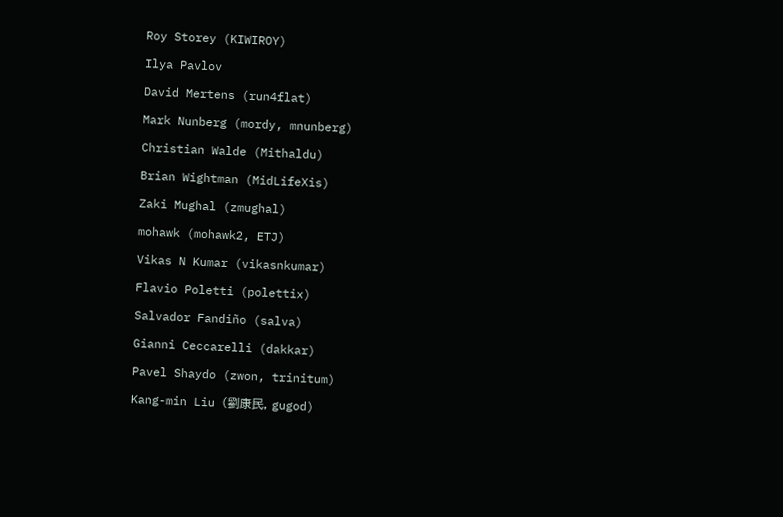Roy Storey (KIWIROY)

Ilya Pavlov

David Mertens (run4flat)

Mark Nunberg (mordy, mnunberg)

Christian Walde (Mithaldu)

Brian Wightman (MidLifeXis)

Zaki Mughal (zmughal)

mohawk (mohawk2, ETJ)

Vikas N Kumar (vikasnkumar)

Flavio Poletti (polettix)

Salvador Fandiño (salva)

Gianni Ceccarelli (dakkar)

Pavel Shaydo (zwon, trinitum)

Kang-min Liu (劉康民, gugod)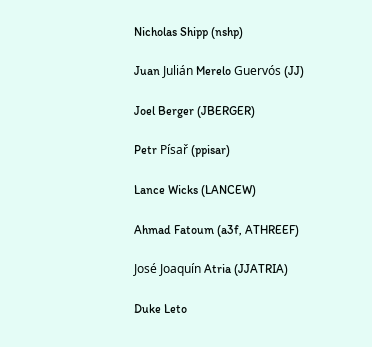Nicholas Shipp (nshp)

Juan Julián Merelo Guervós (JJ)

Joel Berger (JBERGER)

Petr Písař (ppisar)

Lance Wicks (LANCEW)

Ahmad Fatoum (a3f, ATHREEF)

José Joaquín Atria (JJATRIA)

Duke Leto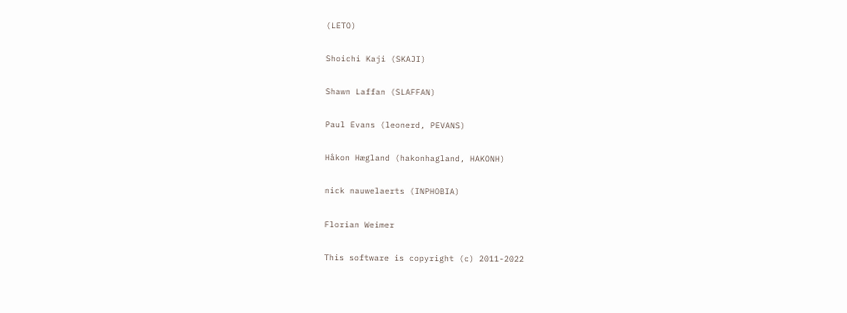(LETO)

Shoichi Kaji (SKAJI)

Shawn Laffan (SLAFFAN)

Paul Evans (leonerd, PEVANS)

Håkon Hægland (hakonhagland, HAKONH)

nick nauwelaerts (INPHOBIA)

Florian Weimer

This software is copyright (c) 2011-2022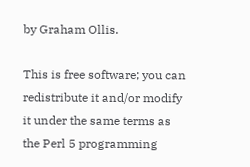by Graham Ollis.

This is free software; you can redistribute it and/or modify it under the same terms as the Perl 5 programming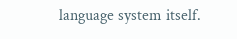language system itself.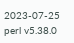2023-07-25 perl v5.38.0